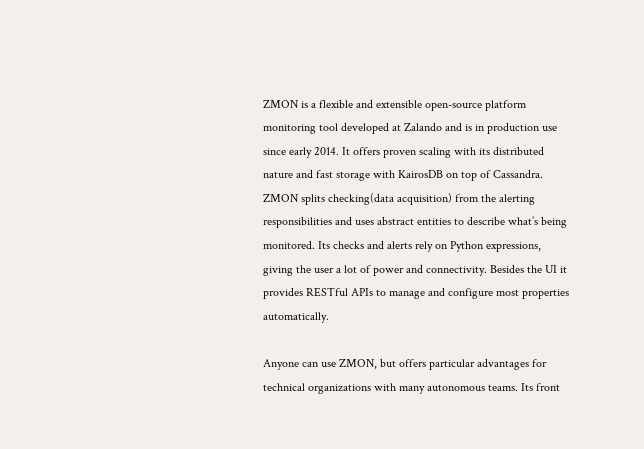ZMON is a flexible and extensible open-source platform monitoring tool developed at Zalando and is in production use since early 2014. It offers proven scaling with its distributed nature and fast storage with KairosDB on top of Cassandra. ZMON splits checking(data acquisition) from the alerting responsibilities and uses abstract entities to describe what’s being monitored. Its checks and alerts rely on Python expressions, giving the user a lot of power and connectivity. Besides the UI it provides RESTful APIs to manage and configure most properties automatically.

Anyone can use ZMON, but offers particular advantages for technical organizations with many autonomous teams. Its front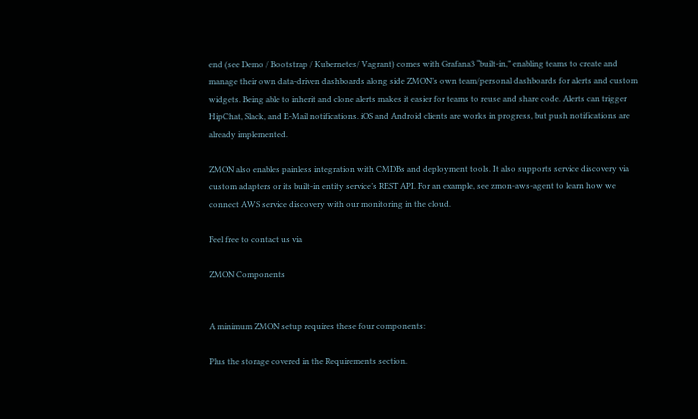end (see Demo / Bootstrap / Kubernetes/ Vagrant) comes with Grafana3 “built-in,” enabling teams to create and manage their own data-driven dashboards along side ZMON’s own team/personal dashboards for alerts and custom widgets. Being able to inherit and clone alerts makes it easier for teams to reuse and share code. Alerts can trigger HipChat, Slack, and E-Mail notifications. iOS and Android clients are works in progress, but push notifications are already implemented.

ZMON also enables painless integration with CMDBs and deployment tools. It also supports service discovery via custom adapters or its built-in entity service’s REST API. For an example, see zmon-aws-agent to learn how we connect AWS service discovery with our monitoring in the cloud.

Feel free to contact us via

ZMON Components


A minimum ZMON setup requires these four components:

Plus the storage covered in the Requirements section.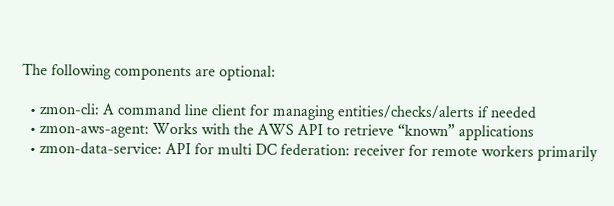The following components are optional:

  • zmon-cli: A command line client for managing entities/checks/alerts if needed
  • zmon-aws-agent: Works with the AWS API to retrieve “known” applications
  • zmon-data-service: API for multi DC federation: receiver for remote workers primarily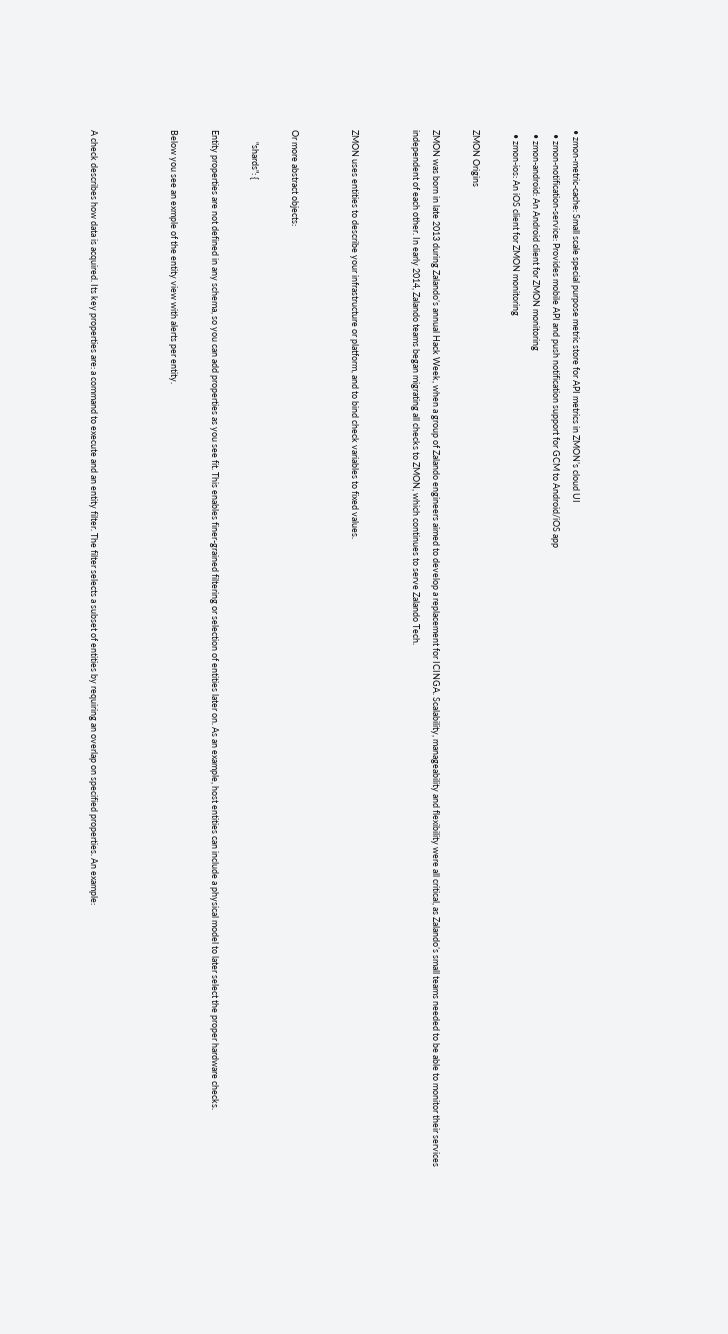• zmon-metric-cache: Small scale special purpose metric store for API metrics in ZMON’s cloud UI
  • zmon-notification-service: Provides mobile API and push notification support for GCM to Android/iOS app
  • zmon-android: An Android client for ZMON monitoring
  • zmon-ios: An iOS client for ZMON monitoring

ZMON Origins

ZMON was born in late 2013 during Zalando’s annual Hack Week, when a group of Zalando engineers aimed to develop a replacement for ICINGA. Scalability, manageability and flexibility were all critical, as Zalando’s small teams needed to be able to monitor their services independent of each other. In early 2014, Zalando teams began migrating all checks to ZMON, which continues to serve Zalando Tech.


ZMON uses entities to describe your infrastructure or platform, and to bind check variables to fixed values.


Or more abstract objects:

      "shards": {

Entity properties are not defined in any schema, so you can add properties as you see fit. This enables finer-grained filtering or selection of entities later on. As an example, host entities can include a physical model to later select the proper hardware checks.

Below you see an exmple of the entity view with alerts per entity.



A check describes how data is acquired. Its key properties are: a command to execute and an entity filter. The filter selects a subset of entities by requiring an overlap on specified properties. An example: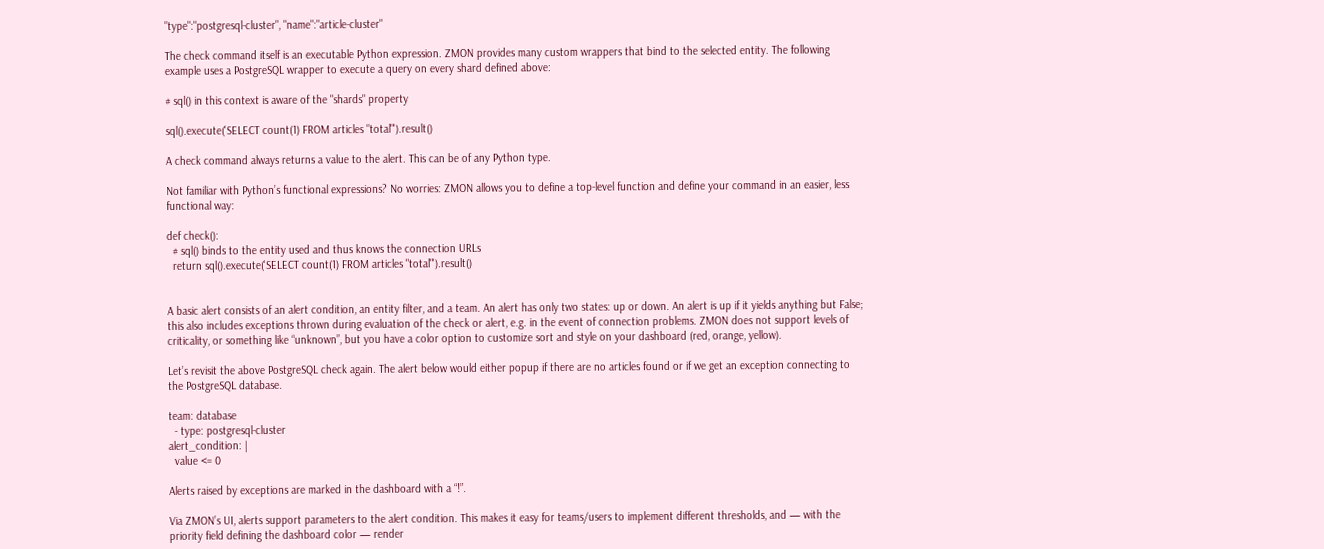"type":"postgresql-cluster", "name":"article-cluster"

The check command itself is an executable Python expression. ZMON provides many custom wrappers that bind to the selected entity. The following example uses a PostgreSQL wrapper to execute a query on every shard defined above:

# sql() in this context is aware of the "shards" property

sql().execute('SELECT count(1) FROM articles "total"').result()

A check command always returns a value to the alert. This can be of any Python type.

Not familiar with Python’s functional expressions? No worries: ZMON allows you to define a top-level function and define your command in an easier, less functional way:

def check():
  # sql() binds to the entity used and thus knows the connection URLs
  return sql().execute('SELECT count(1) FROM articles "total"').result()


A basic alert consists of an alert condition, an entity filter, and a team. An alert has only two states: up or down. An alert is up if it yields anything but False; this also includes exceptions thrown during evaluation of the check or alert, e.g. in the event of connection problems. ZMON does not support levels of criticality, or something like “unknown”, but you have a color option to customize sort and style on your dashboard (red, orange, yellow).

Let’s revisit the above PostgreSQL check again. The alert below would either popup if there are no articles found or if we get an exception connecting to the PostgreSQL database.

team: database
  - type: postgresql-cluster
alert_condition: |
  value <= 0

Alerts raised by exceptions are marked in the dashboard with a “!”.

Via ZMON’s UI, alerts support parameters to the alert condition. This makes it easy for teams/users to implement different thresholds, and — with the priority field defining the dashboard color — render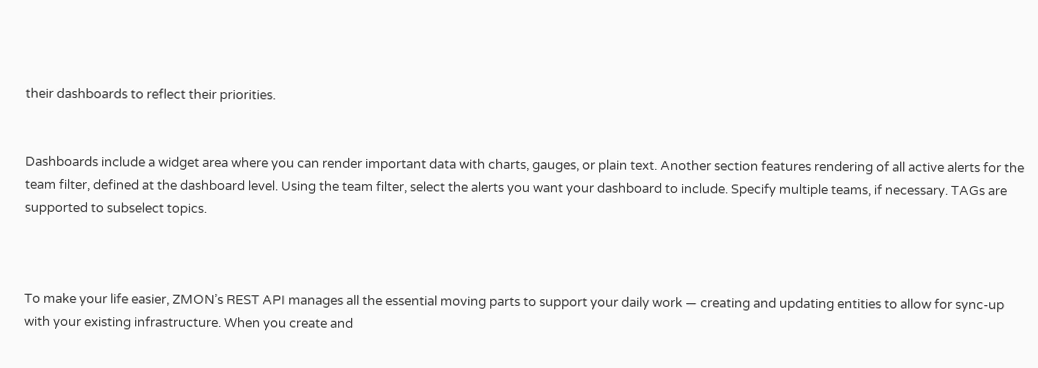their dashboards to reflect their priorities.


Dashboards include a widget area where you can render important data with charts, gauges, or plain text. Another section features rendering of all active alerts for the team filter, defined at the dashboard level. Using the team filter, select the alerts you want your dashboard to include. Specify multiple teams, if necessary. TAGs are supported to subselect topics.



To make your life easier, ZMON’s REST API manages all the essential moving parts to support your daily work — creating and updating entities to allow for sync-up with your existing infrastructure. When you create and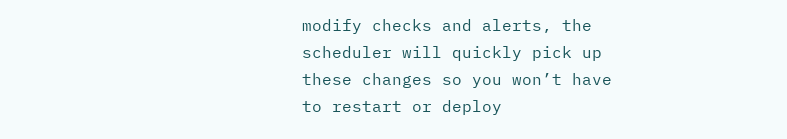modify checks and alerts, the scheduler will quickly pick up these changes so you won’t have to restart or deploy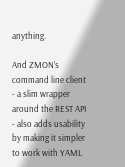anything.

And ZMON’s command line client - a slim wrapper around the REST API - also adds usability by making it simpler to work with YAML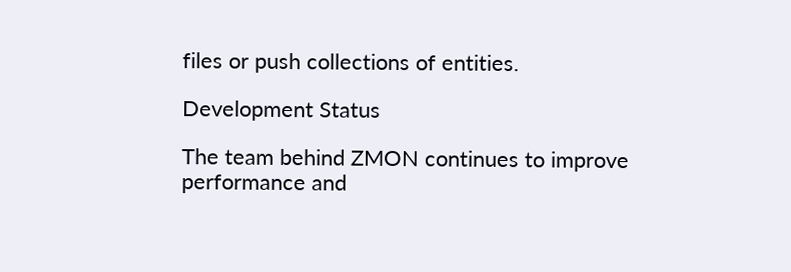files or push collections of entities.

Development Status

The team behind ZMON continues to improve performance and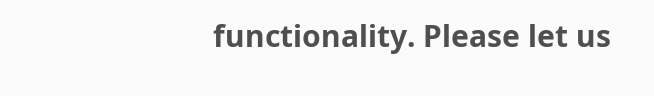functionality. Please let us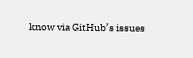know via GitHub’s issues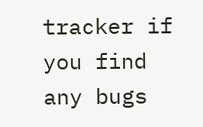tracker if you find any bugs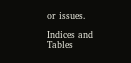or issues.

Indices and Tables